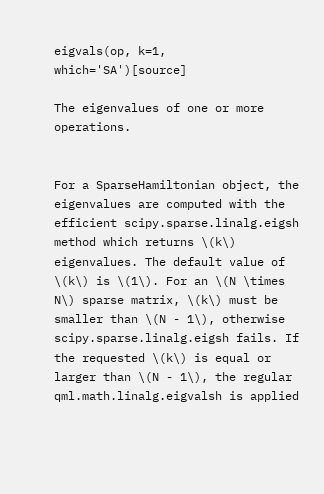eigvals(op, k=1, which='SA')[source]

The eigenvalues of one or more operations.


For a SparseHamiltonian object, the eigenvalues are computed with the efficient scipy.sparse.linalg.eigsh method which returns \(k\) eigenvalues. The default value of \(k\) is \(1\). For an \(N \times N\) sparse matrix, \(k\) must be smaller than \(N - 1\), otherwise scipy.sparse.linalg.eigsh fails. If the requested \(k\) is equal or larger than \(N - 1\), the regular qml.math.linalg.eigvalsh is applied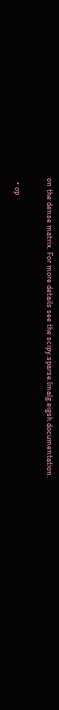on the dense matrix. For more details see the scipy.sparse.linalg.eigsh documentation.

  • op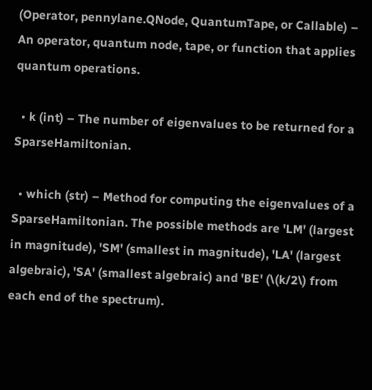(Operator, pennylane.QNode, QuantumTape, or Callable) – An operator, quantum node, tape, or function that applies quantum operations.

  • k (int) – The number of eigenvalues to be returned for a SparseHamiltonian.

  • which (str) – Method for computing the eigenvalues of a SparseHamiltonian. The possible methods are 'LM' (largest in magnitude), 'SM' (smallest in magnitude), 'LA' (largest algebraic), 'SA' (smallest algebraic) and 'BE' (\(k/2\) from each end of the spectrum).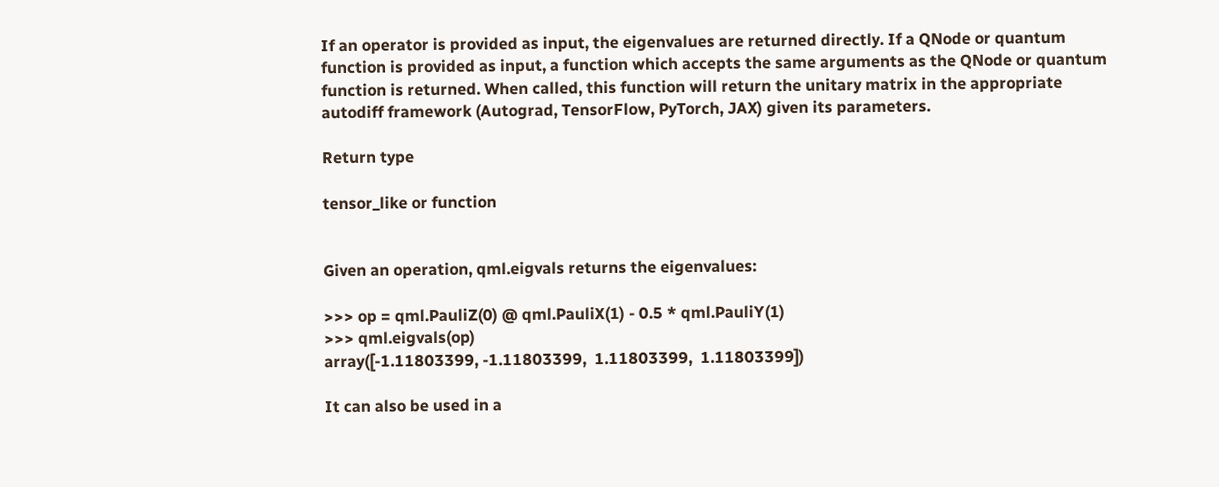If an operator is provided as input, the eigenvalues are returned directly. If a QNode or quantum function is provided as input, a function which accepts the same arguments as the QNode or quantum function is returned. When called, this function will return the unitary matrix in the appropriate autodiff framework (Autograd, TensorFlow, PyTorch, JAX) given its parameters.

Return type

tensor_like or function


Given an operation, qml.eigvals returns the eigenvalues:

>>> op = qml.PauliZ(0) @ qml.PauliX(1) - 0.5 * qml.PauliY(1)
>>> qml.eigvals(op)
array([-1.11803399, -1.11803399,  1.11803399,  1.11803399])

It can also be used in a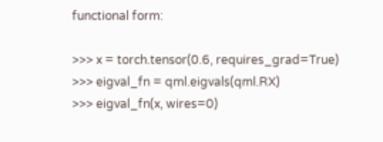functional form:

>>> x = torch.tensor(0.6, requires_grad=True)
>>> eigval_fn = qml.eigvals(qml.RX)
>>> eigval_fn(x, wires=0)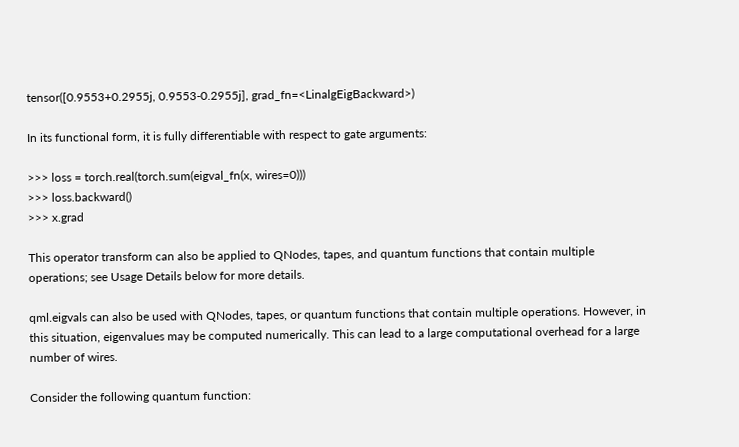tensor([0.9553+0.2955j, 0.9553-0.2955j], grad_fn=<LinalgEigBackward>)

In its functional form, it is fully differentiable with respect to gate arguments:

>>> loss = torch.real(torch.sum(eigval_fn(x, wires=0)))
>>> loss.backward()
>>> x.grad

This operator transform can also be applied to QNodes, tapes, and quantum functions that contain multiple operations; see Usage Details below for more details.

qml.eigvals can also be used with QNodes, tapes, or quantum functions that contain multiple operations. However, in this situation, eigenvalues may be computed numerically. This can lead to a large computational overhead for a large number of wires.

Consider the following quantum function: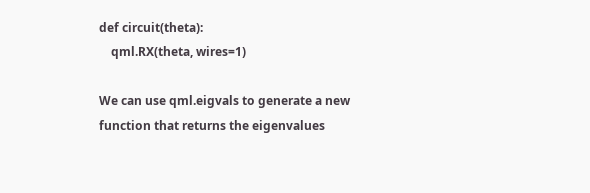def circuit(theta):
    qml.RX(theta, wires=1)

We can use qml.eigvals to generate a new function that returns the eigenvalues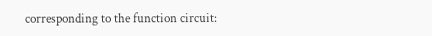corresponding to the function circuit: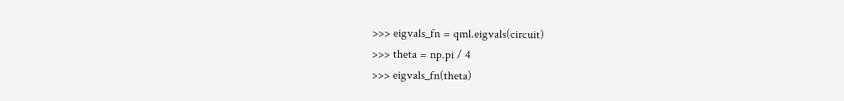>>> eigvals_fn = qml.eigvals(circuit)
>>> theta = np.pi / 4
>>> eigvals_fn(theta)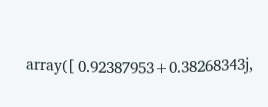array([ 0.92387953+0.38268343j,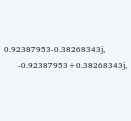0.92387953-0.38268343j,
       -0.92387953+0.38268343j,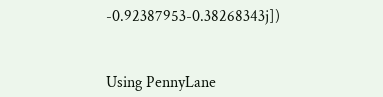-0.92387953-0.38268343j])


Using PennyLane